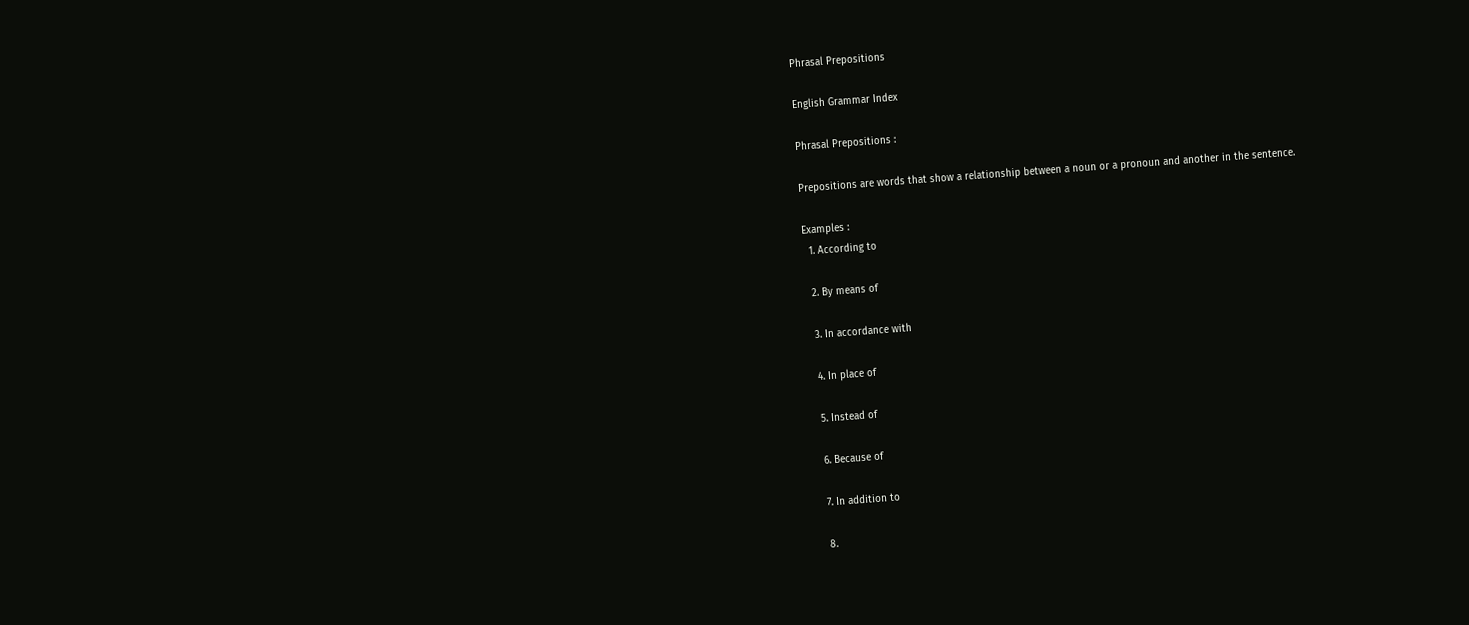Phrasal Prepositions

English Grammar Index

Phrasal Prepositions :

Prepositions are words that show a relationship between a noun or a pronoun and another in the sentence.

Examples :
  1. According to

  2. By means of

  3. In accordance with

  4. In place of

  5. Instead of

  6. Because of

  7. In addition to

  8.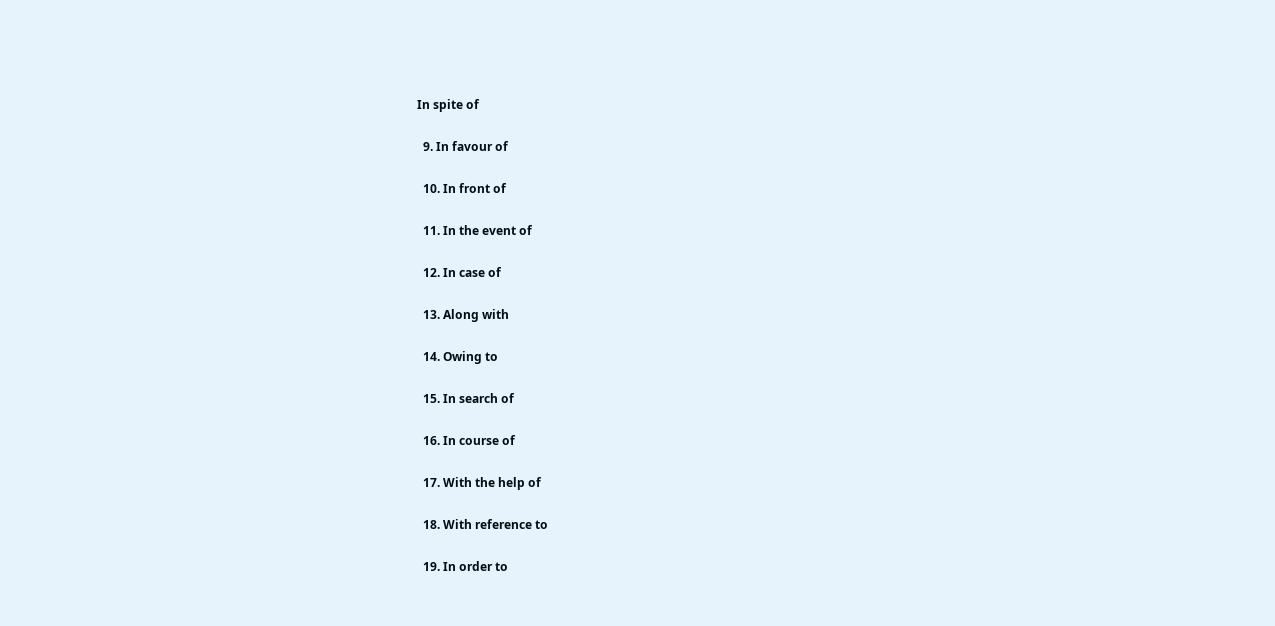In spite of

  9. In favour of

  10. In front of

  11. In the event of

  12. In case of

  13. Along with

  14. Owing to

  15. In search of

  16. In course of

  17. With the help of

  18. With reference to

  19. In order to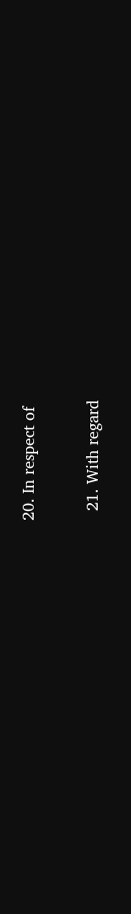20. In respect of

  21. With regard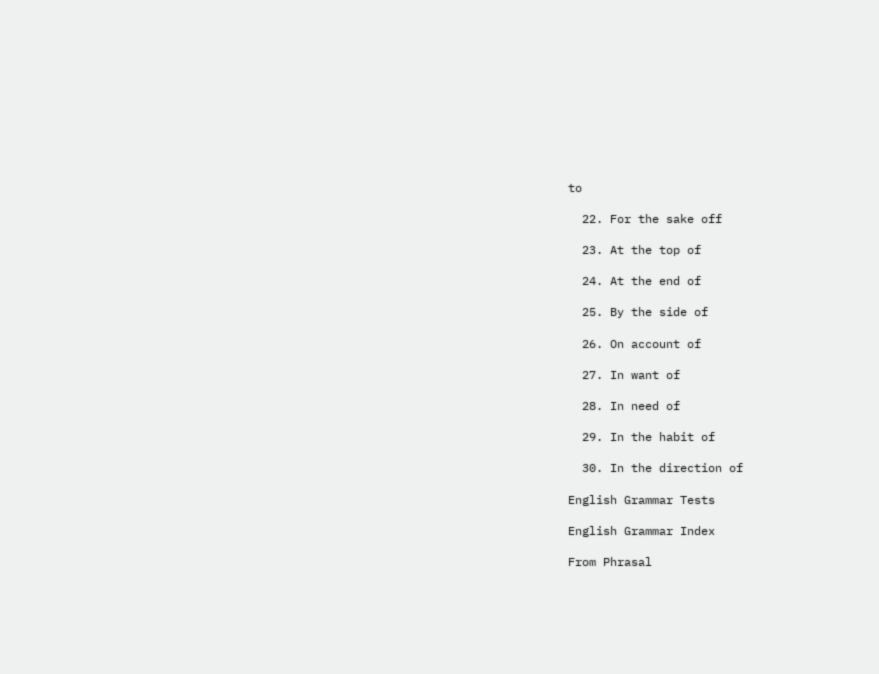to

  22. For the sake off

  23. At the top of

  24. At the end of

  25. By the side of

  26. On account of

  27. In want of

  28. In need of

  29. In the habit of

  30. In the direction of

English Grammar Tests

English Grammar Index

From Phrasal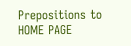Prepositions to HOME PAGE